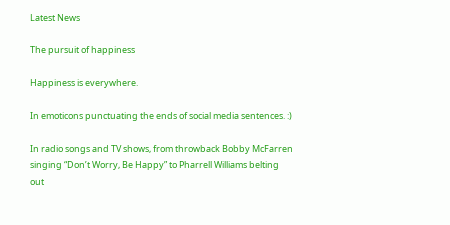Latest News

The pursuit of happiness

Happiness is everywhere.

In emoticons punctuating the ends of social media sentences. :)

In radio songs and TV shows, from throwback Bobby McFarren singing “Don’t Worry, Be Happy” to Pharrell Williams belting out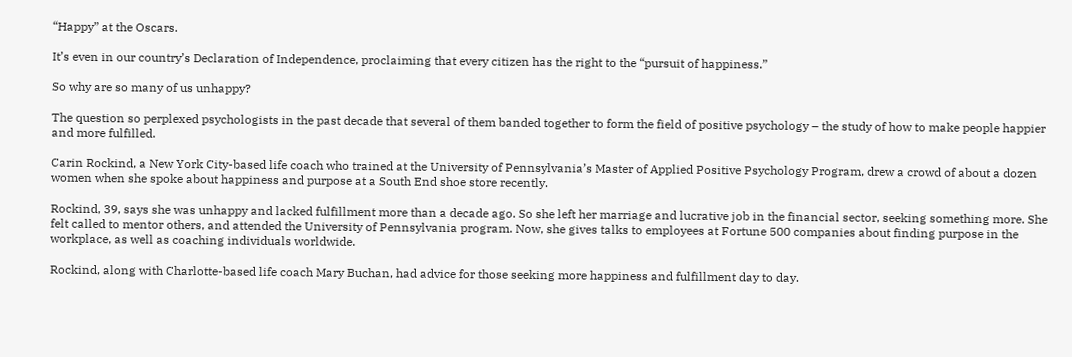“Happy” at the Oscars.

It’s even in our country’s Declaration of Independence, proclaiming that every citizen has the right to the “pursuit of happiness.”

So why are so many of us unhappy?

The question so perplexed psychologists in the past decade that several of them banded together to form the field of positive psychology – the study of how to make people happier and more fulfilled.

Carin Rockind, a New York City-based life coach who trained at the University of Pennsylvania’s Master of Applied Positive Psychology Program, drew a crowd of about a dozen women when she spoke about happiness and purpose at a South End shoe store recently.

Rockind, 39, says she was unhappy and lacked fulfillment more than a decade ago. So she left her marriage and lucrative job in the financial sector, seeking something more. She felt called to mentor others, and attended the University of Pennsylvania program. Now, she gives talks to employees at Fortune 500 companies about finding purpose in the workplace, as well as coaching individuals worldwide.

Rockind, along with Charlotte-based life coach Mary Buchan, had advice for those seeking more happiness and fulfillment day to day.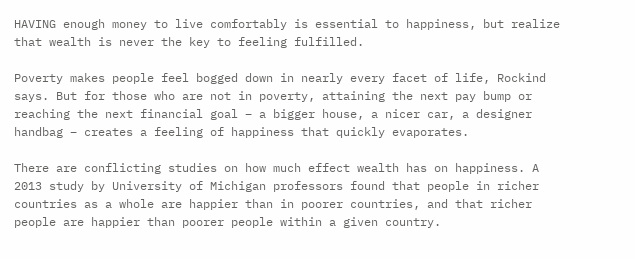HAVING enough money to live comfortably is essential to happiness, but realize that wealth is never the key to feeling fulfilled.

Poverty makes people feel bogged down in nearly every facet of life, Rockind says. But for those who are not in poverty, attaining the next pay bump or reaching the next financial goal – a bigger house, a nicer car, a designer handbag – creates a feeling of happiness that quickly evaporates.

There are conflicting studies on how much effect wealth has on happiness. A 2013 study by University of Michigan professors found that people in richer countries as a whole are happier than in poorer countries, and that richer people are happier than poorer people within a given country.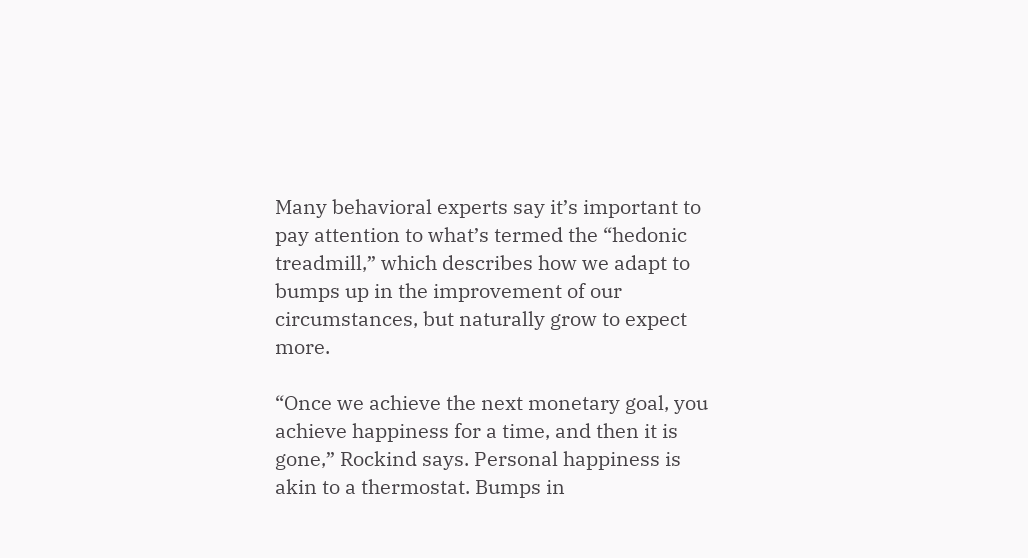Many behavioral experts say it’s important to pay attention to what’s termed the “hedonic treadmill,” which describes how we adapt to bumps up in the improvement of our circumstances, but naturally grow to expect more.

“Once we achieve the next monetary goal, you achieve happiness for a time, and then it is gone,” Rockind says. Personal happiness is akin to a thermostat. Bumps in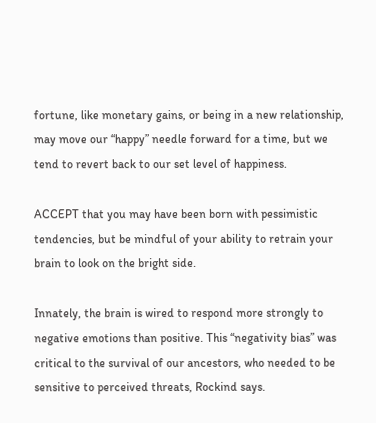fortune, like monetary gains, or being in a new relationship, may move our “happy” needle forward for a time, but we tend to revert back to our set level of happiness.

ACCEPT that you may have been born with pessimistic tendencies, but be mindful of your ability to retrain your brain to look on the bright side.

Innately, the brain is wired to respond more strongly to negative emotions than positive. This “negativity bias” was critical to the survival of our ancestors, who needed to be sensitive to perceived threats, Rockind says.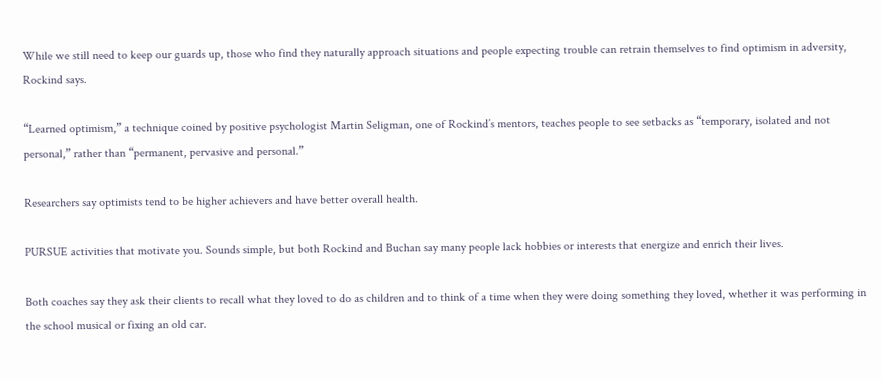While we still need to keep our guards up, those who find they naturally approach situations and people expecting trouble can retrain themselves to find optimism in adversity, Rockind says.

“Learned optimism,” a technique coined by positive psychologist Martin Seligman, one of Rockind’s mentors, teaches people to see setbacks as “temporary, isolated and not personal,” rather than “permanent, pervasive and personal.”

Researchers say optimists tend to be higher achievers and have better overall health.

PURSUE activities that motivate you. Sounds simple, but both Rockind and Buchan say many people lack hobbies or interests that energize and enrich their lives.

Both coaches say they ask their clients to recall what they loved to do as children and to think of a time when they were doing something they loved, whether it was performing in the school musical or fixing an old car.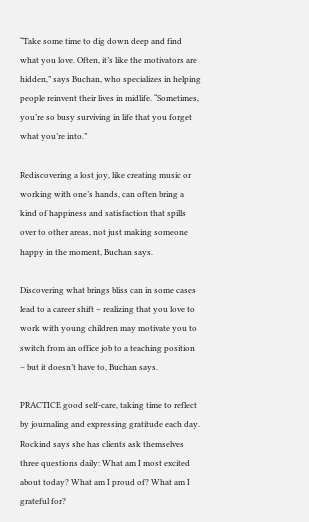“Take some time to dig down deep and find what you love. Often, it’s like the motivators are hidden,” says Buchan, who specializes in helping people reinvent their lives in midlife. “Sometimes, you’re so busy surviving in life that you forget what you’re into.”

Rediscovering a lost joy, like creating music or working with one’s hands, can often bring a kind of happiness and satisfaction that spills over to other areas, not just making someone happy in the moment, Buchan says.

Discovering what brings bliss can in some cases lead to a career shift – realizing that you love to work with young children may motivate you to switch from an office job to a teaching position – but it doesn’t have to, Buchan says.

PRACTICE good self-care, taking time to reflect by journaling and expressing gratitude each day. Rockind says she has clients ask themselves three questions daily: What am I most excited about today? What am I proud of? What am I grateful for?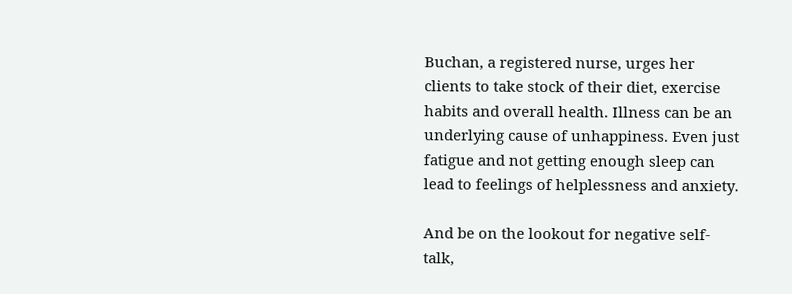Buchan, a registered nurse, urges her clients to take stock of their diet, exercise habits and overall health. Illness can be an underlying cause of unhappiness. Even just fatigue and not getting enough sleep can lead to feelings of helplessness and anxiety.

And be on the lookout for negative self-talk,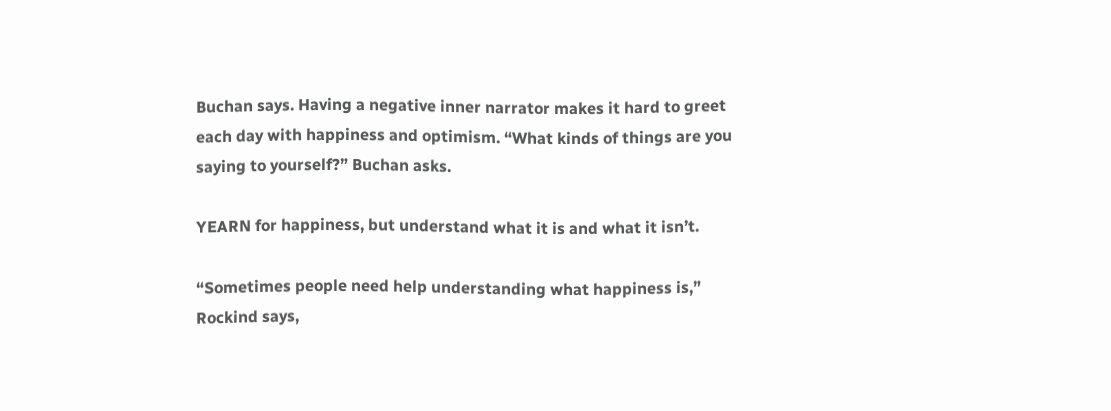Buchan says. Having a negative inner narrator makes it hard to greet each day with happiness and optimism. “What kinds of things are you saying to yourself?” Buchan asks.

YEARN for happiness, but understand what it is and what it isn’t.

“Sometimes people need help understanding what happiness is,” Rockind says,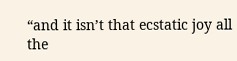“and it isn’t that ecstatic joy all the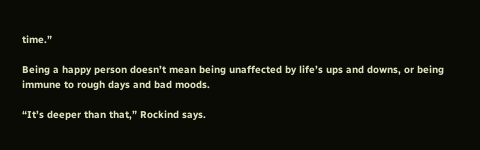time.”

Being a happy person doesn’t mean being unaffected by life’s ups and downs, or being immune to rough days and bad moods.

“It’s deeper than that,” Rockind says.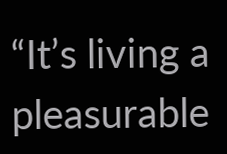“It’s living a pleasurable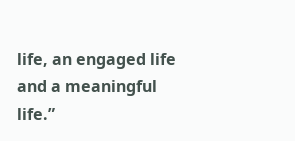life, an engaged life and a meaningful life.”